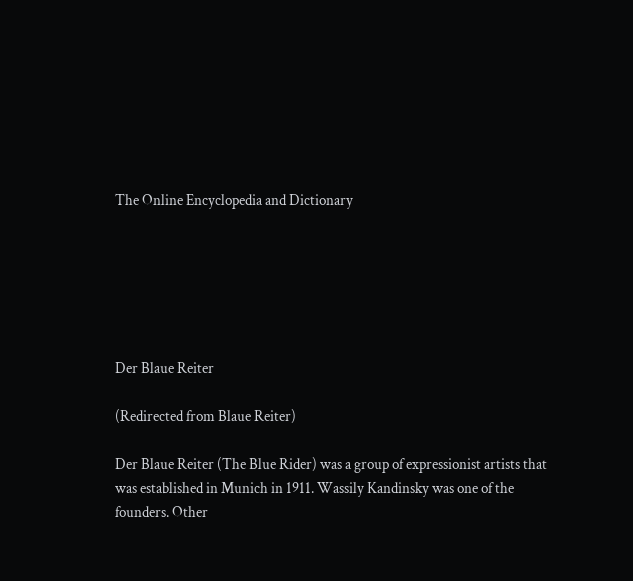The Online Encyclopedia and Dictionary






Der Blaue Reiter

(Redirected from Blaue Reiter)

Der Blaue Reiter (The Blue Rider) was a group of expressionist artists that was established in Munich in 1911. Wassily Kandinsky was one of the founders. Other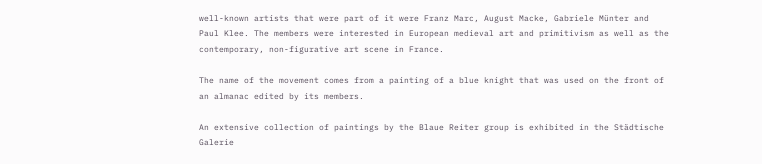well-known artists that were part of it were Franz Marc, August Macke, Gabriele Münter and Paul Klee. The members were interested in European medieval art and primitivism as well as the contemporary, non-figurative art scene in France.

The name of the movement comes from a painting of a blue knight that was used on the front of an almanac edited by its members.

An extensive collection of paintings by the Blaue Reiter group is exhibited in the Städtische Galerie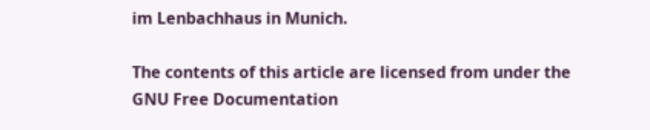im Lenbachhaus in Munich.

The contents of this article are licensed from under the GNU Free Documentation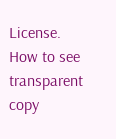License. How to see transparent copy